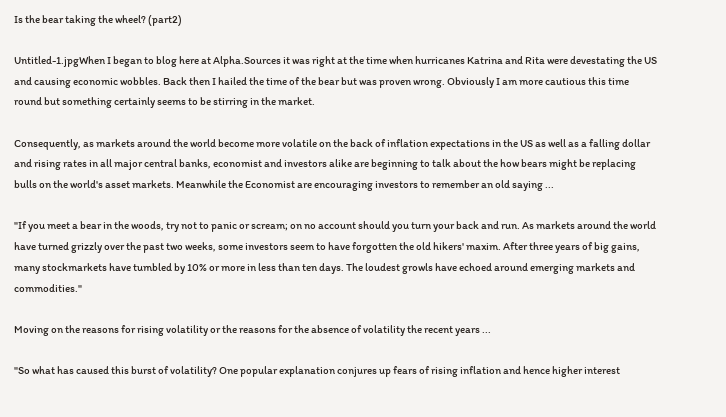Is the bear taking the wheel? (part2)

Untitled-1.jpgWhen I began to blog here at Alpha.Sources it was right at the time when hurricanes Katrina and Rita were devestating the US and causing economic wobbles. Back then I hailed the time of the bear but was proven wrong. Obviously I am more cautious this time round but something certainly seems to be stirring in the market.

Consequently, as markets around the world become more volatile on the back of inflation expectations in the US as well as a falling dollar and rising rates in all major central banks, economist and investors alike are beginning to talk about the how bears might be replacing bulls on the world's asset markets. Meanwhile the Economist are encouraging investors to remember an old saying ...

"If you meet a bear in the woods, try not to panic or scream; on no account should you turn your back and run. As markets around the world have turned grizzly over the past two weeks, some investors seem to have forgotten the old hikers' maxim. After three years of big gains, many stockmarkets have tumbled by 10% or more in less than ten days. The loudest growls have echoed around emerging markets and commodities."

Moving on the reasons for rising volatility or the reasons for the absence of volatility the recent years ...

"So what has caused this burst of volatility? One popular explanation conjures up fears of rising inflation and hence higher interest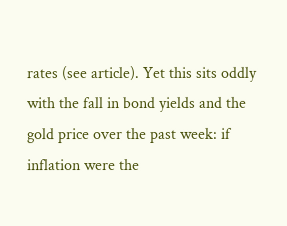rates (see article). Yet this sits oddly with the fall in bond yields and the gold price over the past week: if inflation were the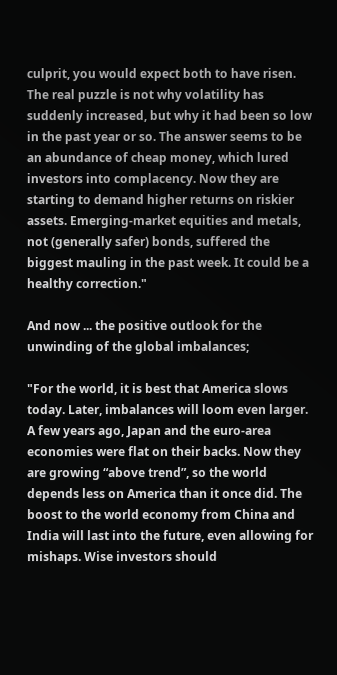culprit, you would expect both to have risen. The real puzzle is not why volatility has suddenly increased, but why it had been so low in the past year or so. The answer seems to be an abundance of cheap money, which lured investors into complacency. Now they are starting to demand higher returns on riskier assets. Emerging-market equities and metals, not (generally safer) bonds, suffered the biggest mauling in the past week. It could be a healthy correction."

And now ... the positive outlook for the unwinding of the global imbalances;

"For the world, it is best that America slows today. Later, imbalances will loom even larger. A few years ago, Japan and the euro-area economies were flat on their backs. Now they are growing “above trend”, so the world depends less on America than it once did. The boost to the world economy from China and India will last into the future, even allowing for mishaps. Wise investors should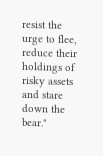resist the urge to flee, reduce their holdings of risky assets and stare down the bear."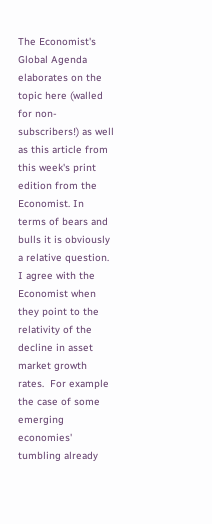The Economist's Global Agenda elaborates on the topic here (walled for non-subscribers!) as well as this article from this week's print edition from the Economist. In terms of bears and bulls it is obviously a relative question. I agree with the Economist when they point to the relativity of the decline in asset market growth rates.  For example the case of some emerging economies'  tumbling already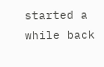started a while back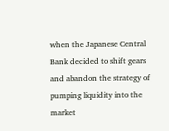when the Japanese Central Bank decided to shift gears and abandon the strategy of pumping liquidity into the market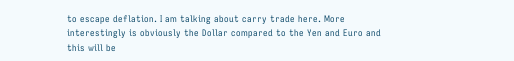to escape deflation. I am talking about carry trade here. More interestingly is obviously the Dollar compared to the Yen and Euro and this will be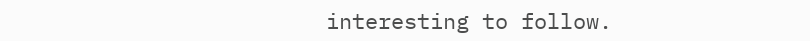interesting to follow.